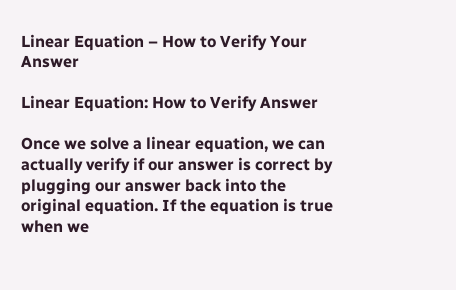Linear Equation – How to Verify Your Answer

Linear Equation: How to Verify Answer

Once we solve a linear equation, we can actually verify if our answer is correct by plugging our answer back into the original equation. If the equation is true when we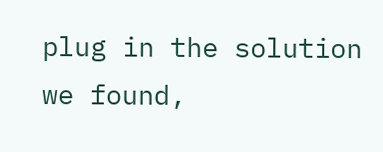plug in the solution we found,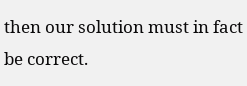then our solution must in fact be correct.